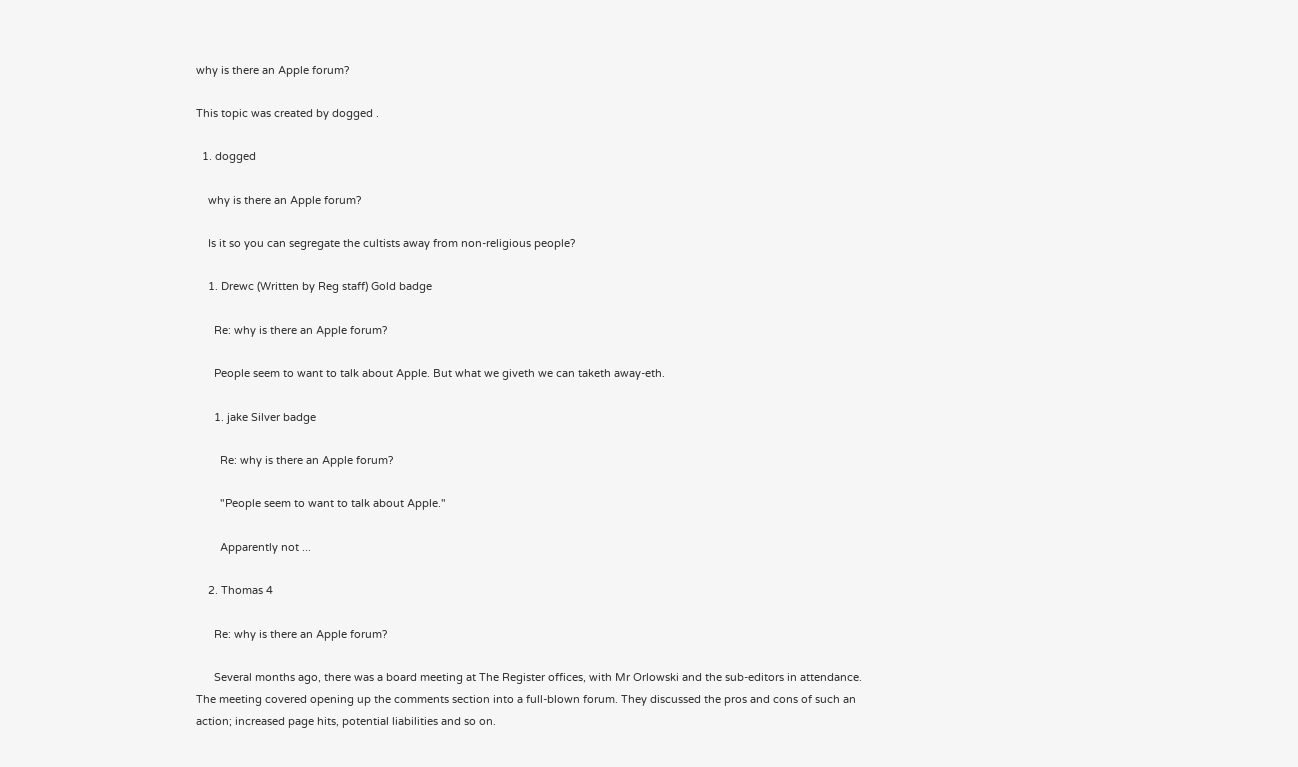why is there an Apple forum?

This topic was created by dogged .

  1. dogged

    why is there an Apple forum?

    Is it so you can segregate the cultists away from non-religious people?

    1. Drewc (Written by Reg staff) Gold badge

      Re: why is there an Apple forum?

      People seem to want to talk about Apple. But what we giveth we can taketh away-eth.

      1. jake Silver badge

        Re: why is there an Apple forum?

        "People seem to want to talk about Apple."

        Apparently not ...

    2. Thomas 4

      Re: why is there an Apple forum?

      Several months ago, there was a board meeting at The Register offices, with Mr Orlowski and the sub-editors in attendance. The meeting covered opening up the comments section into a full-blown forum. They discussed the pros and cons of such an action; increased page hits, potential liabilities and so on.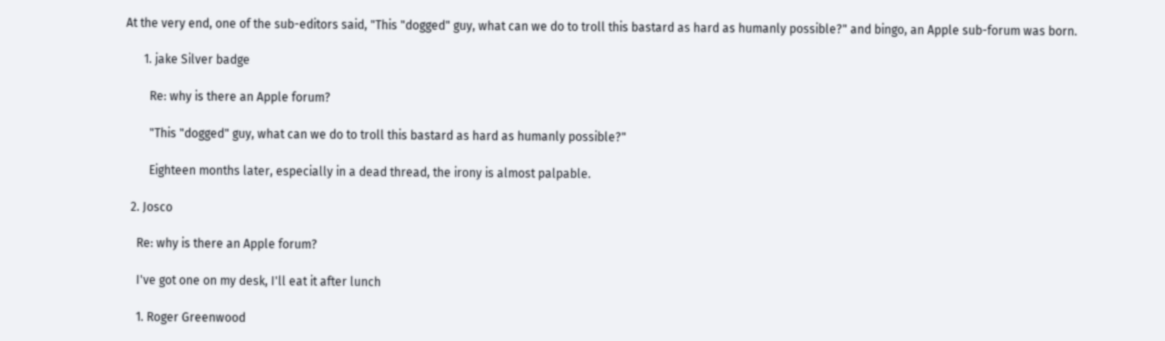At the very end, one of the sub-editors said, "This "dogged" guy, what can we do to troll this bastard as hard as humanly possible?" and bingo, an Apple sub-forum was born.

      1. jake Silver badge

        Re: why is there an Apple forum?

        "This "dogged" guy, what can we do to troll this bastard as hard as humanly possible?"

        Eighteen months later, especially in a dead thread, the irony is almost palpable.

  2. Josco

    Re: why is there an Apple forum?

    I've got one on my desk, I'll eat it after lunch

    1. Roger Greenwood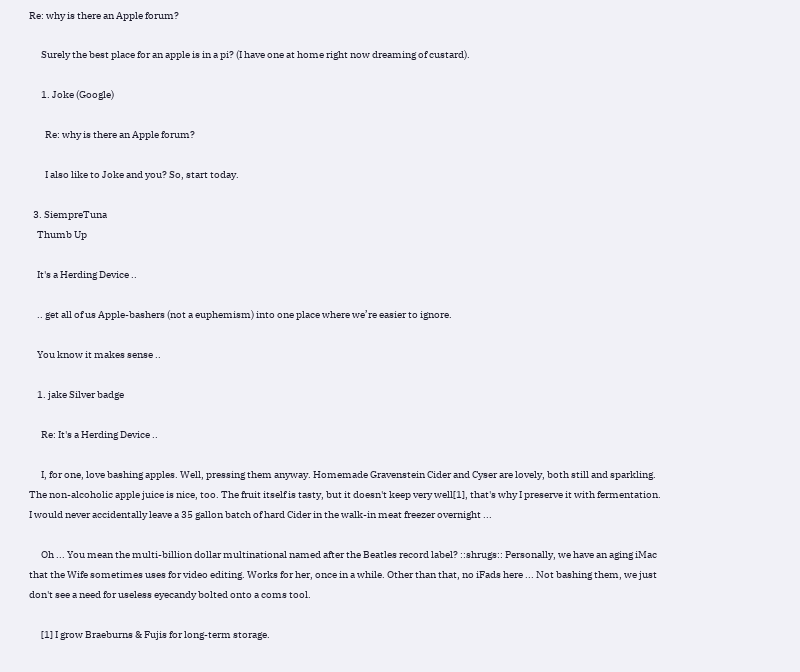Re: why is there an Apple forum?

      Surely the best place for an apple is in a pi? (I have one at home right now dreaming of custard).

      1. Joke (Google)

        Re: why is there an Apple forum?

        I also like to Joke and you? So, start today.

  3. SiempreTuna
    Thumb Up

    It's a Herding Device ..

    .. get all of us Apple-bashers (not a euphemism) into one place where we’re easier to ignore.

    You know it makes sense ..

    1. jake Silver badge

      Re: It's a Herding Device ..

      I, for one, love bashing apples. Well, pressing them anyway. Homemade Gravenstein Cider and Cyser are lovely, both still and sparkling. The non-alcoholic apple juice is nice, too. The fruit itself is tasty, but it doesn't keep very well[1], that's why I preserve it with fermentation. I would never accidentally leave a 35 gallon batch of hard Cider in the walk-in meat freezer overnight ...

      Oh ... You mean the multi-billion dollar multinational named after the Beatles record label? ::shrugs:: Personally, we have an aging iMac that the Wife sometimes uses for video editing. Works for her, once in a while. Other than that, no iFads here ... Not bashing them, we just don't see a need for useless eyecandy bolted onto a coms tool.

      [1] I grow Braeburns & Fujis for long-term storage.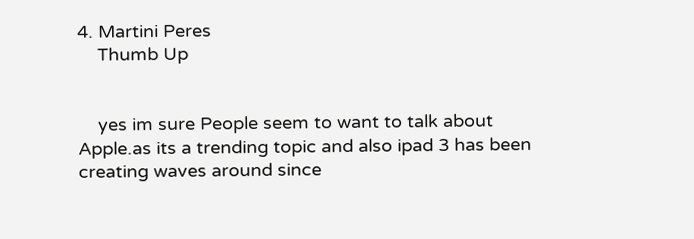4. Martini Peres
    Thumb Up


    yes im sure People seem to want to talk about Apple.as its a trending topic and also ipad 3 has been creating waves around since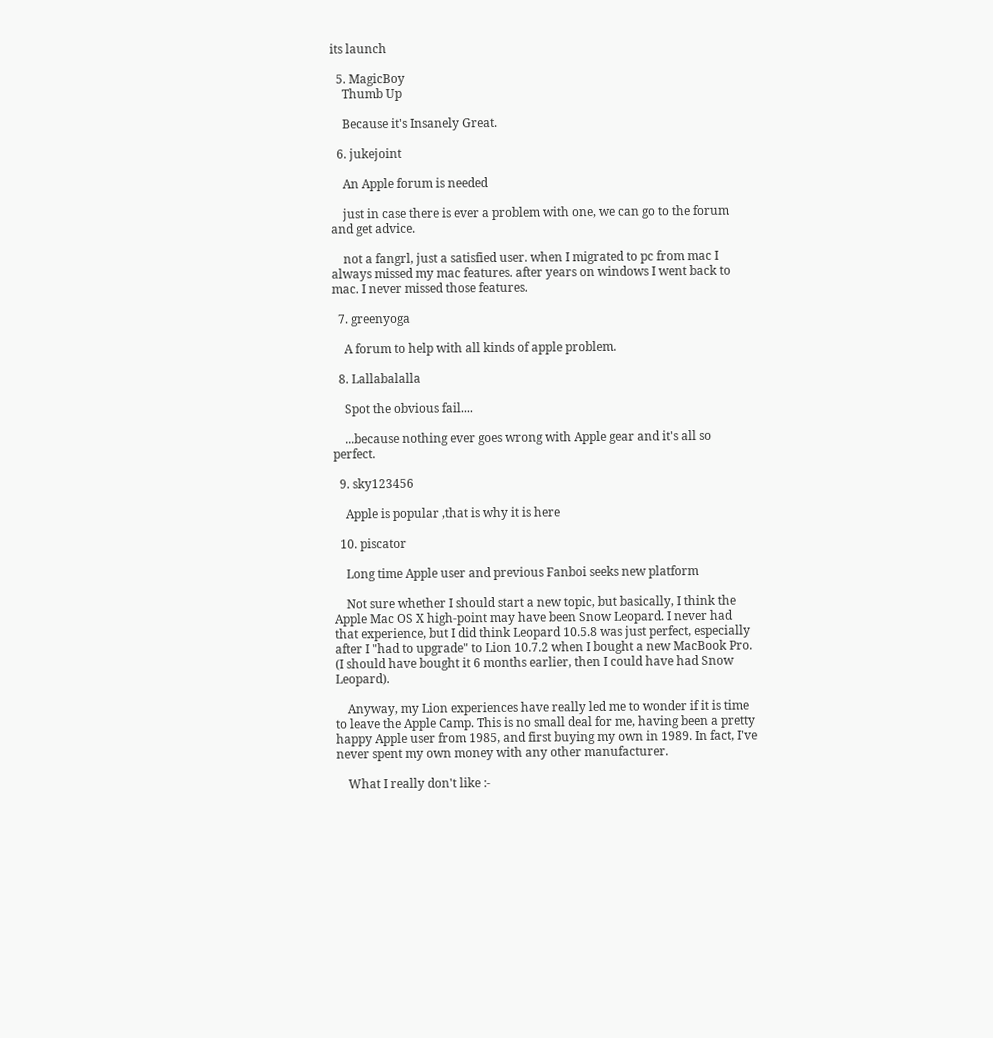its launch

  5. MagicBoy
    Thumb Up

    Because it's Insanely Great.

  6. jukejoint

    An Apple forum is needed

    just in case there is ever a problem with one, we can go to the forum and get advice.

    not a fangrl, just a satisfied user. when I migrated to pc from mac I always missed my mac features. after years on windows I went back to mac. I never missed those features.

  7. greenyoga

    A forum to help with all kinds of apple problem.

  8. Lallabalalla

    Spot the obvious fail....

    ...because nothing ever goes wrong with Apple gear and it's all so perfect.

  9. sky123456

    Apple is popular ,that is why it is here

  10. piscator

    Long time Apple user and previous Fanboi seeks new platform

    Not sure whether I should start a new topic, but basically, I think the Apple Mac OS X high-point may have been Snow Leopard. I never had that experience, but I did think Leopard 10.5.8 was just perfect, especially after I "had to upgrade" to Lion 10.7.2 when I bought a new MacBook Pro. (I should have bought it 6 months earlier, then I could have had Snow Leopard).

    Anyway, my Lion experiences have really led me to wonder if it is time to leave the Apple Camp. This is no small deal for me, having been a pretty happy Apple user from 1985, and first buying my own in 1989. In fact, I've never spent my own money with any other manufacturer.

    What I really don't like :-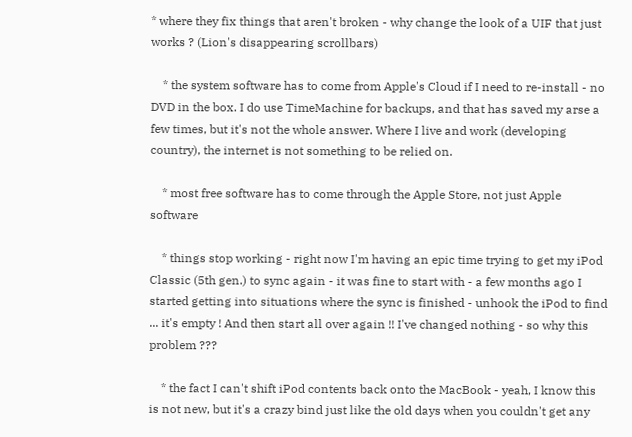* where they fix things that aren't broken - why change the look of a UIF that just works ? (Lion's disappearing scrollbars)

    * the system software has to come from Apple's Cloud if I need to re-install - no DVD in the box. I do use TimeMachine for backups, and that has saved my arse a few times, but it's not the whole answer. Where I live and work (developing country), the internet is not something to be relied on.

    * most free software has to come through the Apple Store, not just Apple software

    * things stop working - right now I'm having an epic time trying to get my iPod Classic (5th gen.) to sync again - it was fine to start with - a few months ago I started getting into situations where the sync is finished - unhook the iPod to find ... it's empty ! And then start all over again !! I've changed nothing - so why this problem ???

    * the fact I can't shift iPod contents back onto the MacBook - yeah, I know this is not new, but it's a crazy bind just like the old days when you couldn't get any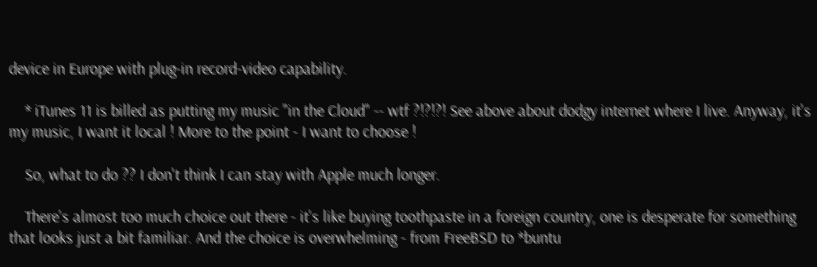device in Europe with plug-in record-video capability.

    * iTunes 11 is billed as putting my music "in the Cloud" -- wtf ?!?!?! See above about dodgy internet where I live. Anyway, it's my music, I want it local ! More to the point - I want to choose !

    So, what to do ?? I don't think I can stay with Apple much longer.

    There's almost too much choice out there - it's like buying toothpaste in a foreign country, one is desperate for something that looks just a bit familiar. And the choice is overwhelming - from FreeBSD to *buntu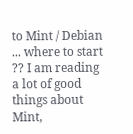to Mint / Debian ... where to start ?? I am reading a lot of good things about Mint,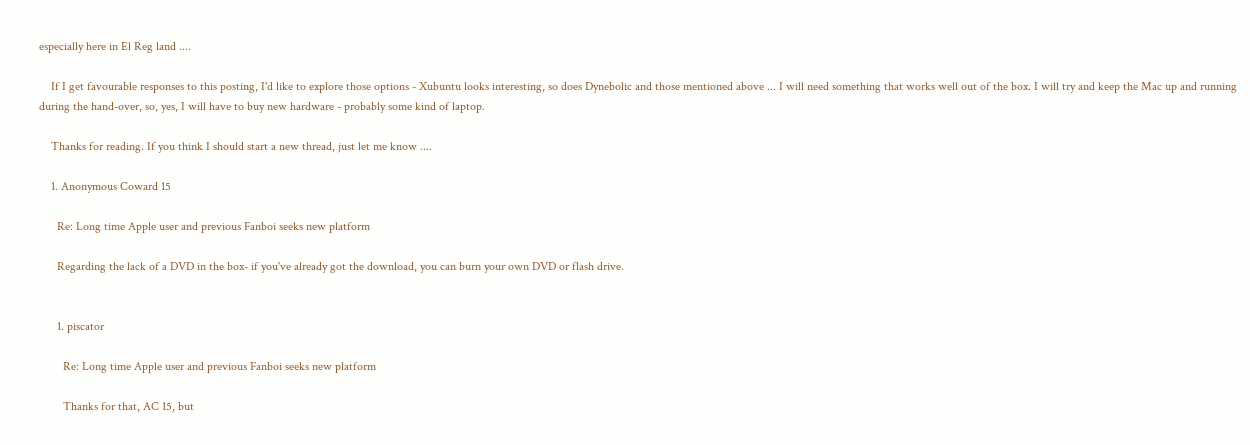especially here in El Reg land ....

    If I get favourable responses to this posting, I'd like to explore those options - Xubuntu looks interesting, so does Dynebolic and those mentioned above ... I will need something that works well out of the box. I will try and keep the Mac up and running during the hand-over, so, yes, I will have to buy new hardware - probably some kind of laptop.

    Thanks for reading. If you think I should start a new thread, just let me know ....

    1. Anonymous Coward 15

      Re: Long time Apple user and previous Fanboi seeks new platform

      Regarding the lack of a DVD in the box- if you've already got the download, you can burn your own DVD or flash drive.


      1. piscator

        Re: Long time Apple user and previous Fanboi seeks new platform

        Thanks for that, AC 15, but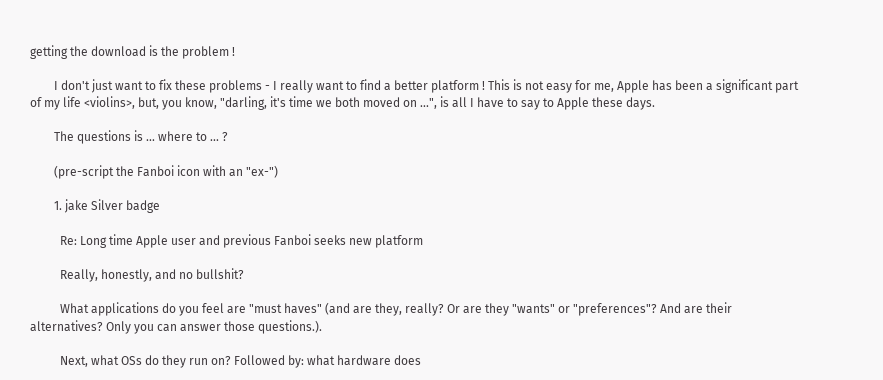getting the download is the problem !

        I don't just want to fix these problems - I really want to find a better platform ! This is not easy for me, Apple has been a significant part of my life <violins>, but, you know, "darling, it's time we both moved on ...", is all I have to say to Apple these days.

        The questions is ... where to ... ?

        (pre-script the Fanboi icon with an "ex-")

        1. jake Silver badge

          Re: Long time Apple user and previous Fanboi seeks new platform

          Really, honestly, and no bullshit?

          What applications do you feel are "must haves" (and are they, really? Or are they "wants" or "preferences"? And are their alternatives? Only you can answer those questions.).

          Next, what OSs do they run on? Followed by: what hardware does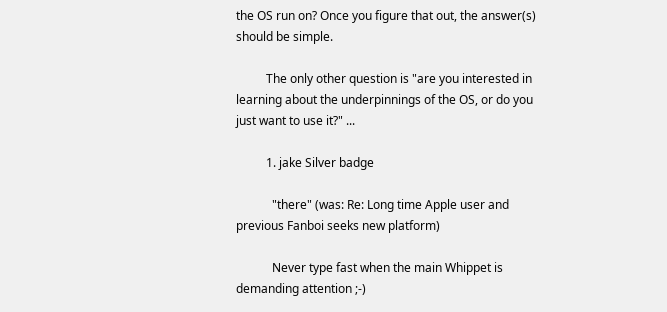the OS run on? Once you figure that out, the answer(s) should be simple.

          The only other question is "are you interested in learning about the underpinnings of the OS, or do you just want to use it?" ...

          1. jake Silver badge

            "there" (was: Re: Long time Apple user and previous Fanboi seeks new platform)

            Never type fast when the main Whippet is demanding attention ;-)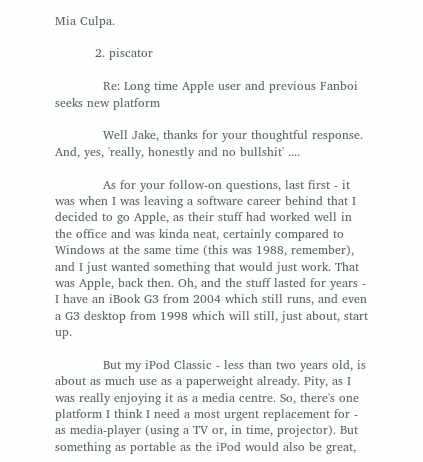Mia Culpa.

          2. piscator

            Re: Long time Apple user and previous Fanboi seeks new platform

            Well Jake, thanks for your thoughtful response. And, yes, 'really, honestly and no bullshit' ....

            As for your follow-on questions, last first - it was when I was leaving a software career behind that I decided to go Apple, as their stuff had worked well in the office and was kinda neat, certainly compared to Windows at the same time (this was 1988, remember), and I just wanted something that would just work. That was Apple, back then. Oh, and the stuff lasted for years - I have an iBook G3 from 2004 which still runs, and even a G3 desktop from 1998 which will still, just about, start up.

            But my iPod Classic - less than two years old, is about as much use as a paperweight already. Pity, as I was really enjoying it as a media centre. So, there's one platform I think I need a most urgent replacement for - as media-player (using a TV or, in time, projector). But something as portable as the iPod would also be great,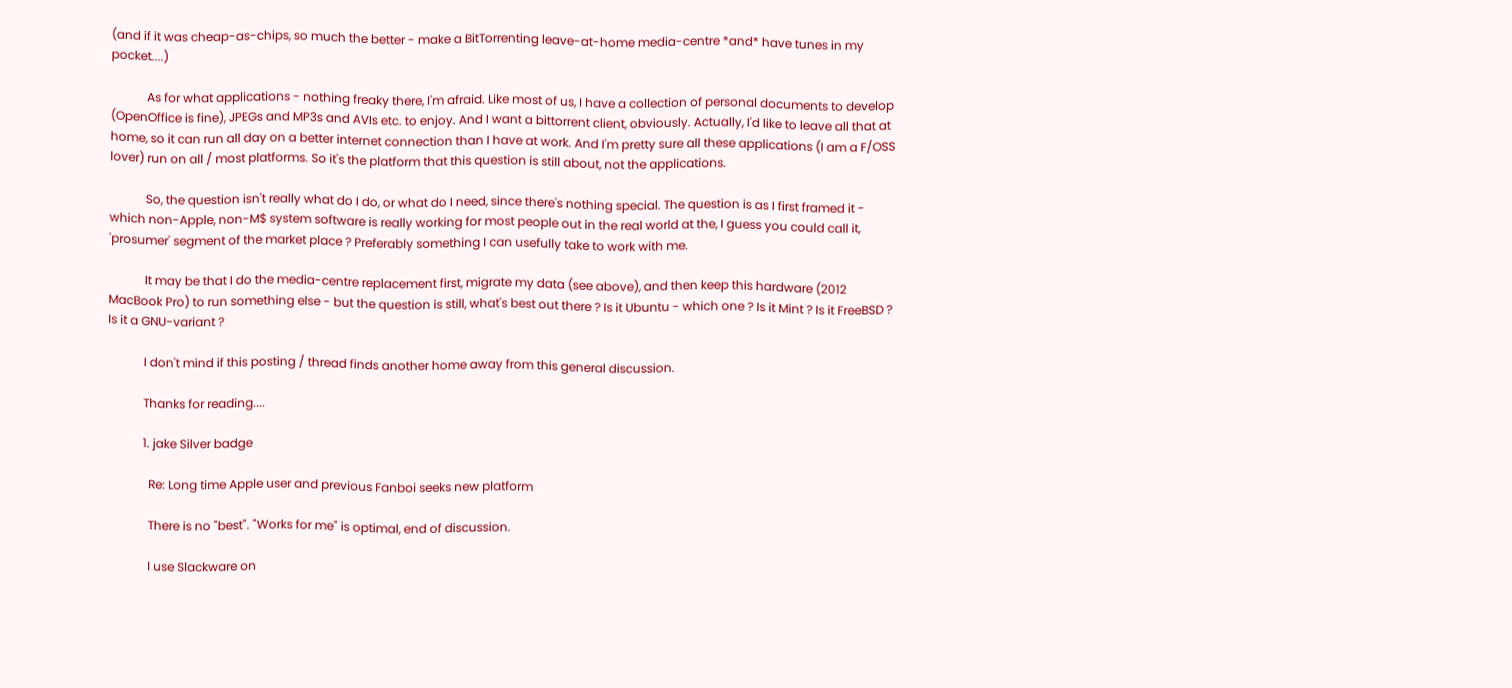(and if it was cheap-as-chips, so much the better - make a BitTorrenting leave-at-home media-centre *and* have tunes in my pocket....)

            As for what applications - nothing freaky there, I'm afraid. Like most of us, I have a collection of personal documents to develop (OpenOffice is fine), JPEGs and MP3s and AVIs etc. to enjoy. And I want a bittorrent client, obviously. Actually, I'd like to leave all that at home, so it can run all day on a better internet connection than I have at work. And I'm pretty sure all these applications (I am a F/OSS lover) run on all / most platforms. So it's the platform that this question is still about, not the applications.

            So, the question isn't really what do I do, or what do I need, since there's nothing special. The question is as I first framed it - which non-Apple, non-M$ system software is really working for most people out in the real world at the, I guess you could call it, 'prosumer' segment of the market place ? Preferably something I can usefully take to work with me.

            It may be that I do the media-centre replacement first, migrate my data (see above), and then keep this hardware (2012 MacBook Pro) to run something else - but the question is still, what's best out there ? Is it Ubuntu - which one ? Is it Mint ? Is it FreeBSD ? Is it a GNU-variant ?

            I don't mind if this posting / thread finds another home away from this general discussion.

            Thanks for reading....

            1. jake Silver badge

              Re: Long time Apple user and previous Fanboi seeks new platform

              There is no "best". "Works for me" is optimal, end of discussion.

              I use Slackware on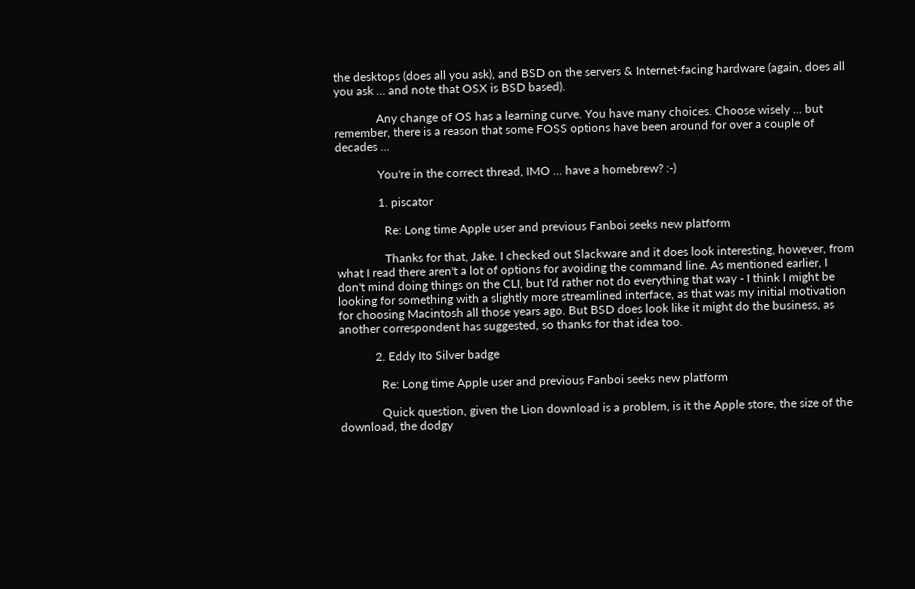the desktops (does all you ask), and BSD on the servers & Internet-facing hardware (again, does all you ask ... and note that OSX is BSD based).

              Any change of OS has a learning curve. You have many choices. Choose wisely ... but remember, there is a reason that some FOSS options have been around for over a couple of decades ...

              You're in the correct thread, IMO ... have a homebrew? :-)

              1. piscator

                Re: Long time Apple user and previous Fanboi seeks new platform

                Thanks for that, Jake. I checked out Slackware and it does look interesting, however, from what I read there aren't a lot of options for avoiding the command line. As mentioned earlier, I don't mind doing things on the CLI, but I'd rather not do everything that way - I think I might be looking for something with a slightly more streamlined interface, as that was my initial motivation for choosing Macintosh all those years ago. But BSD does look like it might do the business, as another correspondent has suggested, so thanks for that idea too.

            2. Eddy Ito Silver badge

              Re: Long time Apple user and previous Fanboi seeks new platform

              Quick question, given the Lion download is a problem, is it the Apple store, the size of the download, the dodgy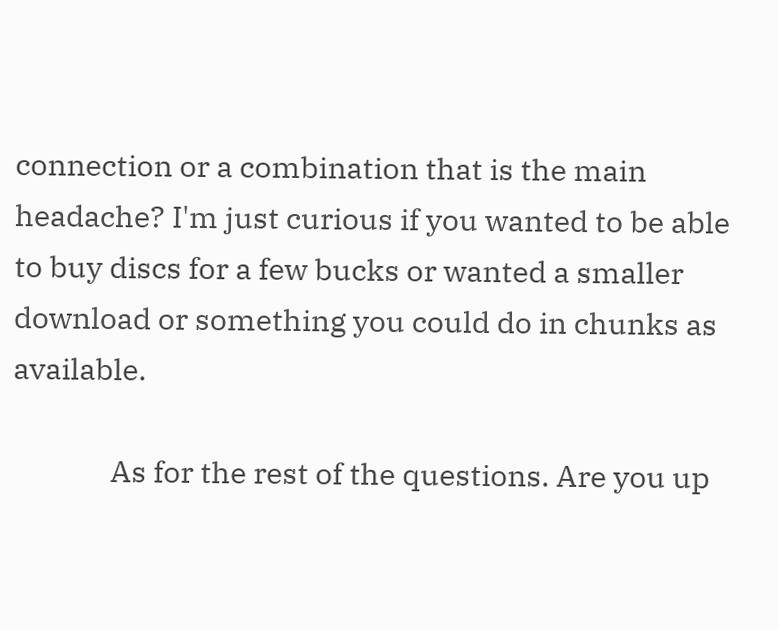connection or a combination that is the main headache? I'm just curious if you wanted to be able to buy discs for a few bucks or wanted a smaller download or something you could do in chunks as available.

              As for the rest of the questions. Are you up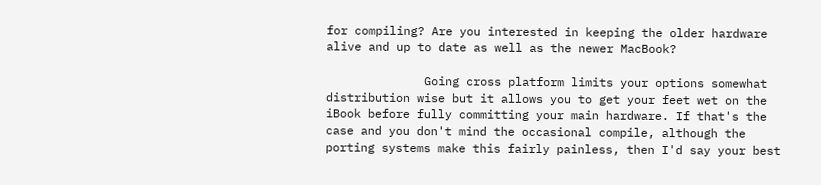for compiling? Are you interested in keeping the older hardware alive and up to date as well as the newer MacBook?

              Going cross platform limits your options somewhat distribution wise but it allows you to get your feet wet on the iBook before fully committing your main hardware. If that's the case and you don't mind the occasional compile, although the porting systems make this fairly painless, then I'd say your best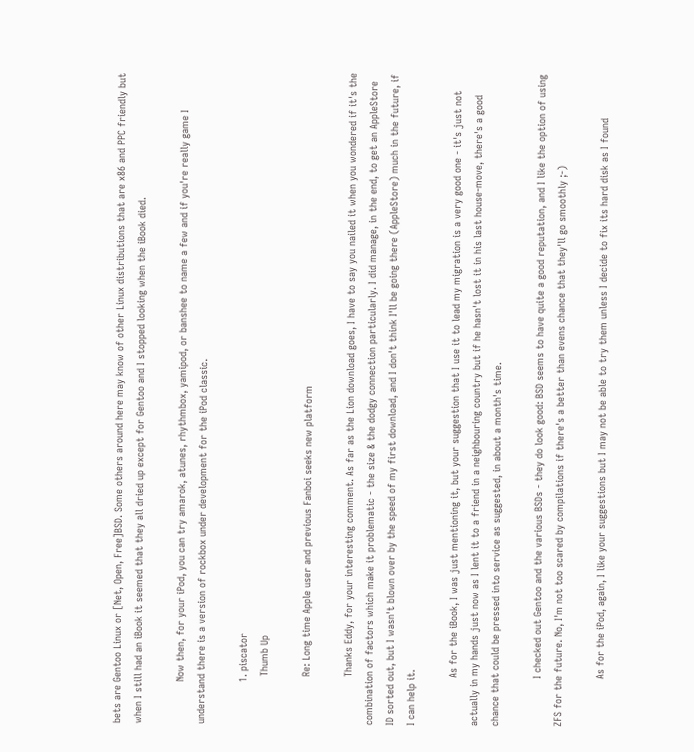bets are Gentoo Linux or [Net, Open, Free]BSD. Some others around here may know of other Linux distributions that are x86 and PPC friendly but when I still had an iBook it seemed that they all dried up except for Gentoo and I stopped looking when the iBook died.

              Now then, for your iPod, you can try amarok, atunes, rhythmbox, yamipod, or banshee to name a few and if you're really game I understand there is a version of rockbox under development for the iPod classic.

              1. piscator
                Thumb Up

                Re: Long time Apple user and previous Fanboi seeks new platform

                Thanks Eddy, for your interesting comment. As far as the Lion download goes, I have to say you nailed it when you wondered if it's the combination of factors which make it problematic - the size & the dodgy connection particularly. I did manage, in the end, to get an AppleStore ID sorted out, but I wasn't blown over by the speed of my first download, and I don't think I'll be going there (AppleStore) much in the future, if I can help it.

                As for the iBook, I was just mentioning it, but your suggestion that I use it to lead my migration is a very good one - it's just not actually in my hands just now as I lent it to a friend in a neighbouring country but if he hasn't lost it in his last house-move, there's a good chance that could be pressed into service as suggested, in about a month's time.

                I checked out Gentoo and the various BSDs - they do look good: BSD seems to have quite a good reputation, and I like the option of using ZFS for the future. No, I'm not too scared by compilations if there's a better than evens chance that they'll go smoothly ;-)

                As for the iPod, again, I like your suggestions but I may not be able to try them unless I decide to fix its hard disk as I found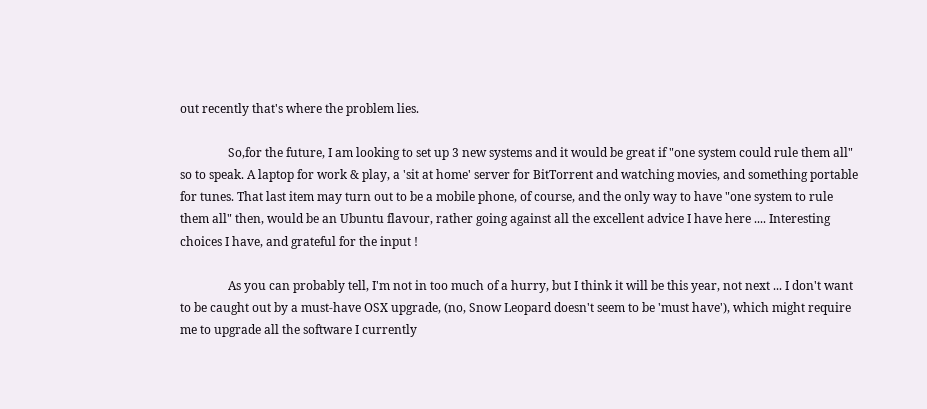out recently that's where the problem lies.

                So,for the future, I am looking to set up 3 new systems and it would be great if "one system could rule them all" so to speak. A laptop for work & play, a 'sit at home' server for BitTorrent and watching movies, and something portable for tunes. That last item may turn out to be a mobile phone, of course, and the only way to have "one system to rule them all" then, would be an Ubuntu flavour, rather going against all the excellent advice I have here .... Interesting choices I have, and grateful for the input !

                As you can probably tell, I'm not in too much of a hurry, but I think it will be this year, not next ... I don't want to be caught out by a must-have OSX upgrade, (no, Snow Leopard doesn't seem to be 'must have'), which might require me to upgrade all the software I currently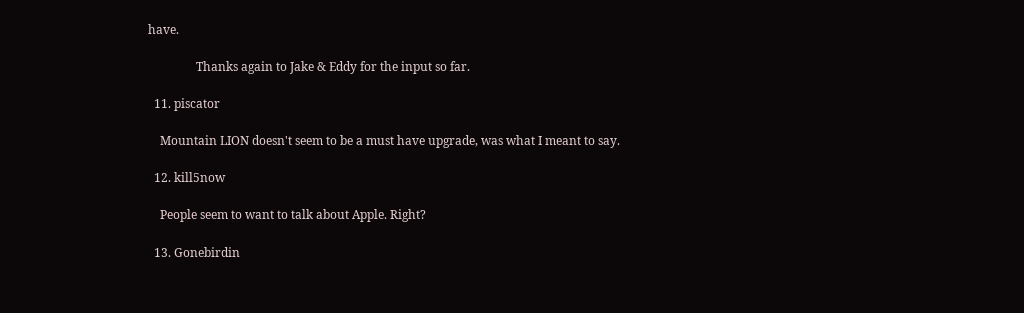have.

                Thanks again to Jake & Eddy for the input so far.

  11. piscator

    Mountain LION doesn't seem to be a must have upgrade, was what I meant to say.

  12. kill5now

    People seem to want to talk about Apple. Right?

  13. Gonebirdin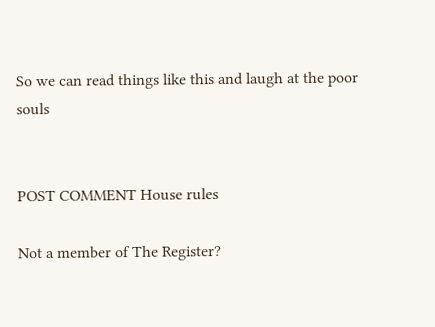So we can read things like this and laugh at the poor souls


POST COMMENT House rules

Not a member of The Register?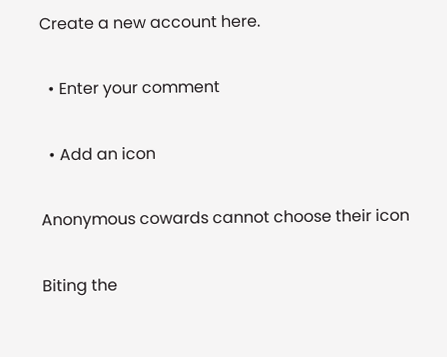Create a new account here.

  • Enter your comment

  • Add an icon

Anonymous cowards cannot choose their icon

Biting the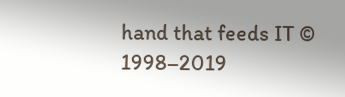hand that feeds IT © 1998–2019